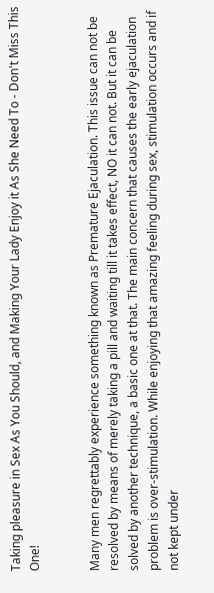Taking pleasure in Sex As You Should, and Making Your Lady Enjoy it As She Need To - Don't Miss This One!


Many men regrettably experience something known as Premature Ejaculation. This issue can not be resolved by means of merely taking a pill and waiting till it takes effect, NO it can not. But it can be solved by another technique, a basic one at that. The main concern that causes the early ejaculation problem is over-stimulation. While enjoying that amazing feeling during sex, stimulation occurs and if not kept under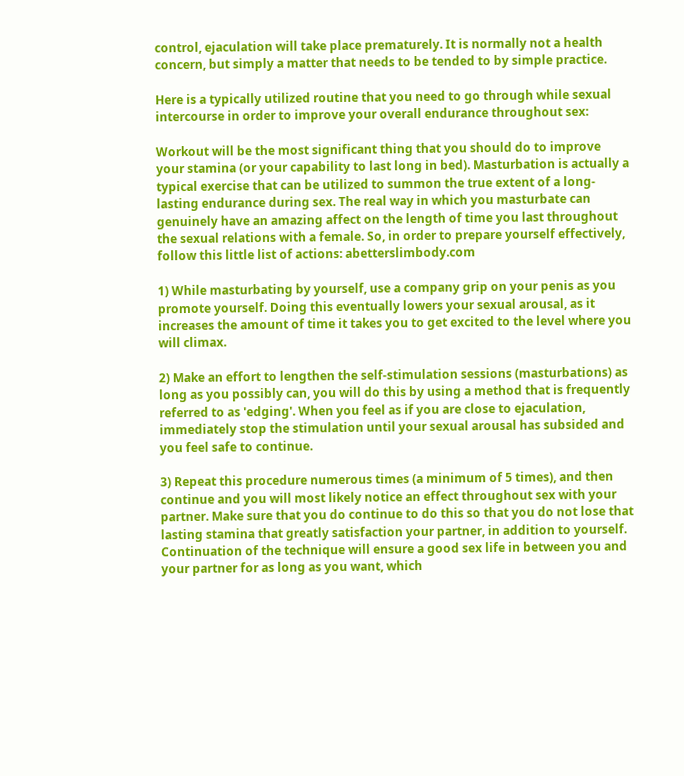control, ejaculation will take place prematurely. It is normally not a health concern, but simply a matter that needs to be tended to by simple practice.

Here is a typically utilized routine that you need to go through while sexual intercourse in order to improve your overall endurance throughout sex:

Workout will be the most significant thing that you should do to improve your stamina (or your capability to last long in bed). Masturbation is actually a typical exercise that can be utilized to summon the true extent of a long-lasting endurance during sex. The real way in which you masturbate can genuinely have an amazing affect on the length of time you last throughout the sexual relations with a female. So, in order to prepare yourself effectively, follow this little list of actions: abetterslimbody.com

1) While masturbating by yourself, use a company grip on your penis as you promote yourself. Doing this eventually lowers your sexual arousal, as it increases the amount of time it takes you to get excited to the level where you will climax.

2) Make an effort to lengthen the self-stimulation sessions (masturbations) as long as you possibly can, you will do this by using a method that is frequently referred to as 'edging'. When you feel as if you are close to ejaculation, immediately stop the stimulation until your sexual arousal has subsided and you feel safe to continue.

3) Repeat this procedure numerous times (a minimum of 5 times), and then continue and you will most likely notice an effect throughout sex with your partner. Make sure that you do continue to do this so that you do not lose that lasting stamina that greatly satisfaction your partner, in addition to yourself. Continuation of the technique will ensure a good sex life in between you and your partner for as long as you want, which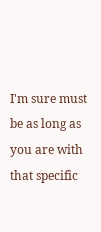I'm sure must be as long as you are with that specific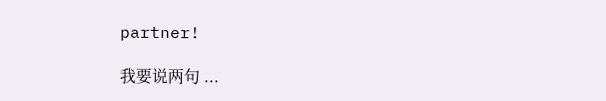partner!

我要说两句 ...